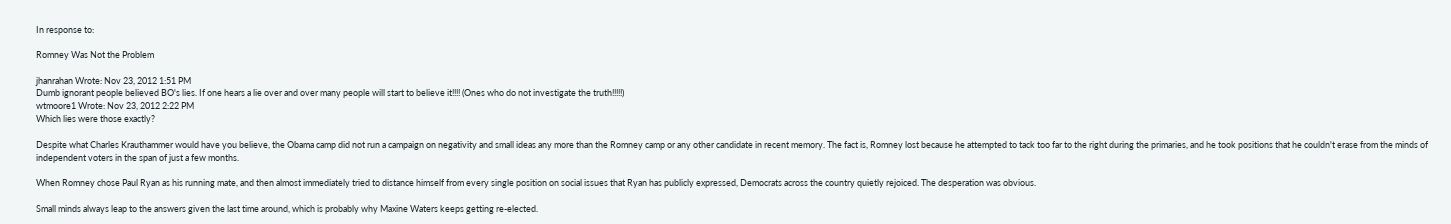In response to:

Romney Was Not the Problem

jhanrahan Wrote: Nov 23, 2012 1:51 PM
Dumb ignorant people believed BO's lies. If one hears a lie over and over many people will start to believe it!!!! (Ones who do not investigate the truth!!!!!)
wtmoore1 Wrote: Nov 23, 2012 2:22 PM
Which lies were those exactly?

Despite what Charles Krauthammer would have you believe, the Obama camp did not run a campaign on negativity and small ideas any more than the Romney camp or any other candidate in recent memory. The fact is, Romney lost because he attempted to tack too far to the right during the primaries, and he took positions that he couldn't erase from the minds of independent voters in the span of just a few months.

When Romney chose Paul Ryan as his running mate, and then almost immediately tried to distance himself from every single position on social issues that Ryan has publicly expressed, Democrats across the country quietly rejoiced. The desperation was obvious.

Small minds always leap to the answers given the last time around, which is probably why Maxine Waters keeps getting re-elected.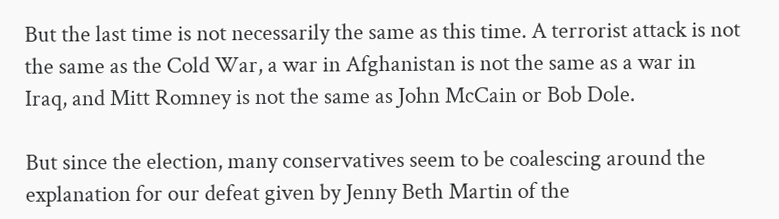But the last time is not necessarily the same as this time. A terrorist attack is not the same as the Cold War, a war in Afghanistan is not the same as a war in Iraq, and Mitt Romney is not the same as John McCain or Bob Dole.

But since the election, many conservatives seem to be coalescing around the explanation for our defeat given by Jenny Beth Martin of the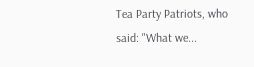Tea Party Patriots, who said: "What we...